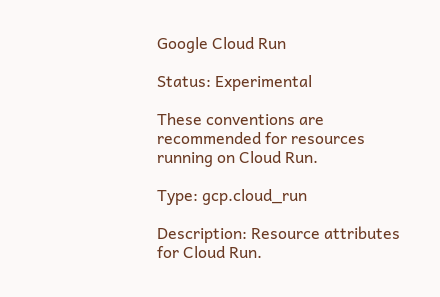Google Cloud Run

Status: Experimental

These conventions are recommended for resources running on Cloud Run.

Type: gcp.cloud_run

Description: Resource attributes for Cloud Run.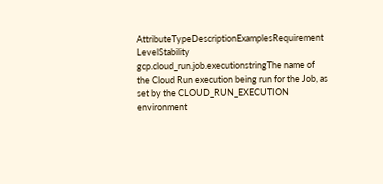AttributeTypeDescriptionExamplesRequirement LevelStability
gcp.cloud_run.job.executionstringThe name of the Cloud Run execution being run for the Job, as set by the CLOUD_RUN_EXECUTION environment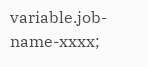variable.job-name-xxxx;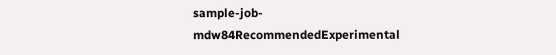sample-job-mdw84RecommendedExperimental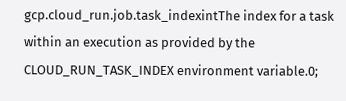gcp.cloud_run.job.task_indexintThe index for a task within an execution as provided by the CLOUD_RUN_TASK_INDEX environment variable.0;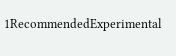1RecommendedExperimental